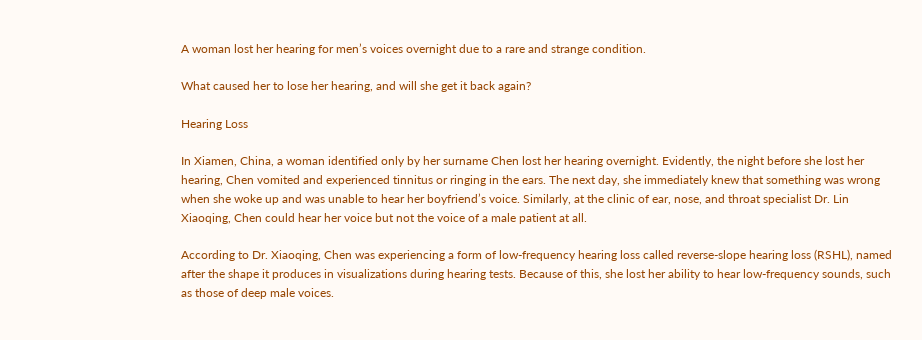A woman lost her hearing for men’s voices overnight due to a rare and strange condition.

What caused her to lose her hearing, and will she get it back again?

Hearing Loss

In Xiamen, China, a woman identified only by her surname Chen lost her hearing overnight. Evidently, the night before she lost her hearing, Chen vomited and experienced tinnitus or ringing in the ears. The next day, she immediately knew that something was wrong when she woke up and was unable to hear her boyfriend’s voice. Similarly, at the clinic of ear, nose, and throat specialist Dr. Lin Xiaoqing, Chen could hear her voice but not the voice of a male patient at all.

According to Dr. Xiaoqing, Chen was experiencing a form of low-frequency hearing loss called reverse-slope hearing loss (RSHL), named after the shape it produces in visualizations during hearing tests. Because of this, she lost her ability to hear low-frequency sounds, such as those of deep male voices.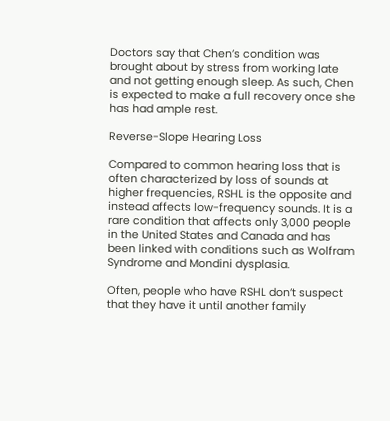Doctors say that Chen’s condition was brought about by stress from working late and not getting enough sleep. As such, Chen is expected to make a full recovery once she has had ample rest.

Reverse-Slope Hearing Loss

Compared to common hearing loss that is often characterized by loss of sounds at higher frequencies, RSHL is the opposite and instead affects low-frequency sounds. It is a rare condition that affects only 3,000 people in the United States and Canada and has been linked with conditions such as Wolfram Syndrome and Mondini dysplasia.

Often, people who have RSHL don’t suspect that they have it until another family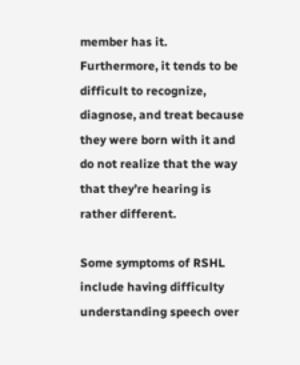member has it. Furthermore, it tends to be difficult to recognize, diagnose, and treat because they were born with it and do not realize that the way that they’re hearing is rather different.

Some symptoms of RSHL include having difficulty understanding speech over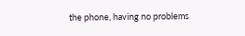the phone, having no problems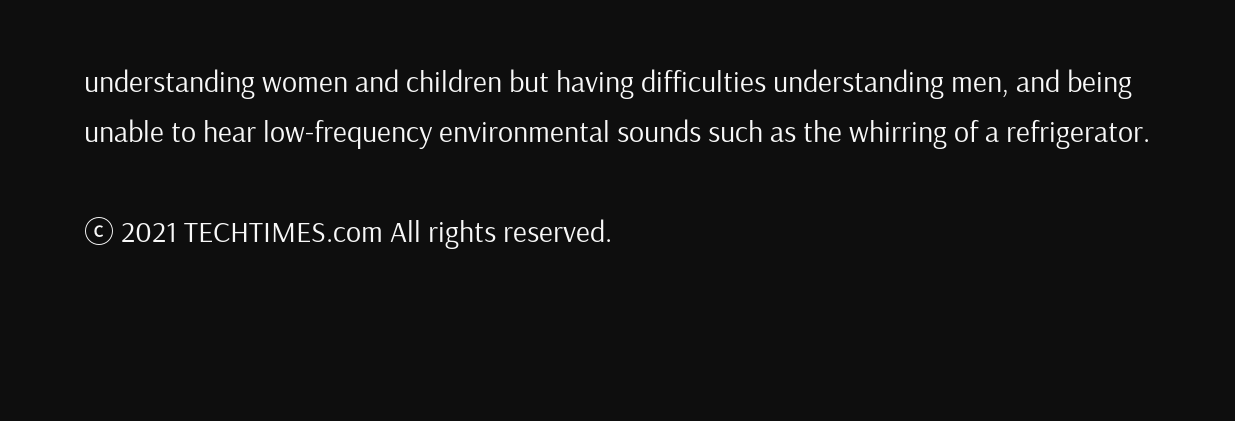understanding women and children but having difficulties understanding men, and being unable to hear low-frequency environmental sounds such as the whirring of a refrigerator.

ⓒ 2021 TECHTIMES.com All rights reserved.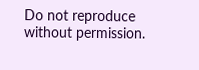Do not reproduce without permission.